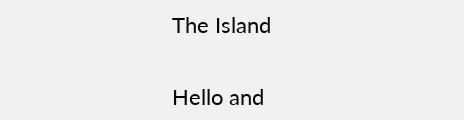The Island


Hello and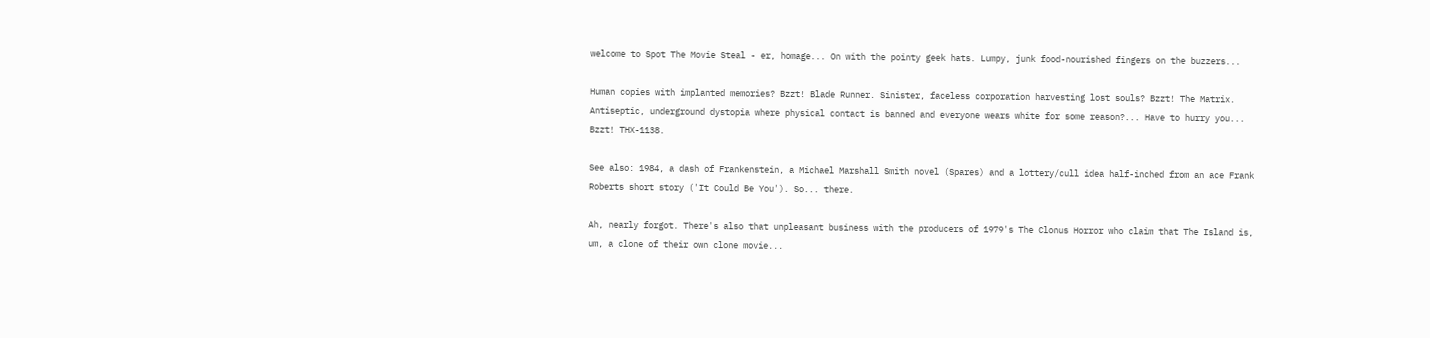welcome to Spot The Movie Steal - er, homage... On with the pointy geek hats. Lumpy, junk food-nourished fingers on the buzzers...

Human copies with implanted memories? Bzzt! Blade Runner. Sinister, faceless corporation harvesting lost souls? Bzzt! The Matrix. Antiseptic, underground dystopia where physical contact is banned and everyone wears white for some reason?... Have to hurry you... Bzzt! THX-1138.

See also: 1984, a dash of Frankenstein, a Michael Marshall Smith novel (Spares) and a lottery/cull idea half-inched from an ace Frank Roberts short story ('It Could Be You'). So... there.

Ah, nearly forgot. There's also that unpleasant business with the producers of 1979's The Clonus Horror who claim that The Island is, um, a clone of their own clone movie...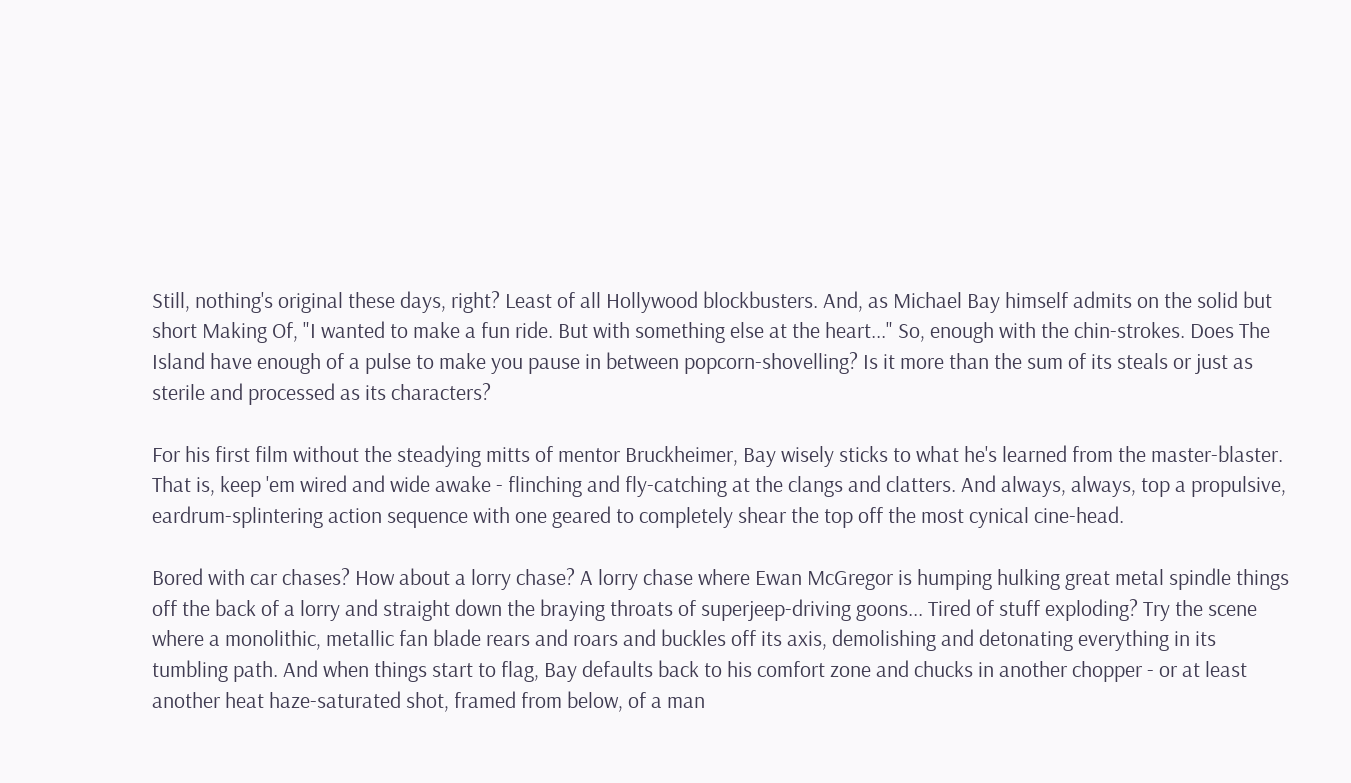Still, nothing's original these days, right? Least of all Hollywood blockbusters. And, as Michael Bay himself admits on the solid but short Making Of, "I wanted to make a fun ride. But with something else at the heart..." So, enough with the chin-strokes. Does The Island have enough of a pulse to make you pause in between popcorn-shovelling? Is it more than the sum of its steals or just as sterile and processed as its characters?

For his first film without the steadying mitts of mentor Bruckheimer, Bay wisely sticks to what he's learned from the master-blaster. That is, keep 'em wired and wide awake - flinching and fly-catching at the clangs and clatters. And always, always, top a propulsive, eardrum-splintering action sequence with one geared to completely shear the top off the most cynical cine-head.

Bored with car chases? How about a lorry chase? A lorry chase where Ewan McGregor is humping hulking great metal spindle things off the back of a lorry and straight down the braying throats of superjeep-driving goons... Tired of stuff exploding? Try the scene where a monolithic, metallic fan blade rears and roars and buckles off its axis, demolishing and detonating everything in its tumbling path. And when things start to flag, Bay defaults back to his comfort zone and chucks in another chopper - or at least another heat haze-saturated shot, framed from below, of a man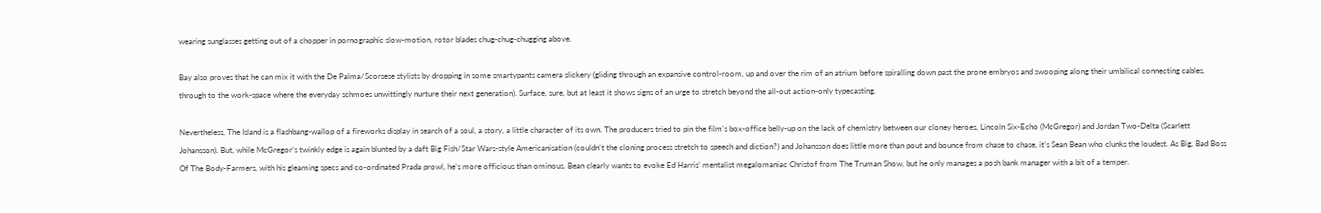wearing sunglasses getting out of a chopper in pornographic slow-motion, rotor blades chug-chug-chugging above.

Bay also proves that he can mix it with the De Palma/Scorsese stylists by dropping in some smartypants camera slickery (gliding through an expansive control-room, up and over the rim of an atrium before spiralling down past the prone embryos and swooping along their umbilical connecting cables, through to the work-space where the everyday schmoes unwittingly nurture their next generation). Surface, sure, but at least it shows signs of an urge to stretch beyond the all-out action-only typecasting.

Nevertheless, The Island is a flashbang-wallop of a fireworks display in search of a soul, a story, a little character of its own. The producers tried to pin the film’s box-office belly-up on the lack of chemistry between our cloney heroes, Lincoln Six-Echo (McGregor) and Jordan Two-Delta (Scarlett Johansson). But, while McGregor’s twinkly edge is again blunted by a daft Big Fish/Star Wars-style Americanisation (couldn’t the cloning process stretch to speech and diction?) and Johansson does little more than pout and bounce from chase to chase, it’s Sean Bean who clunks the loudest. As Big, Bad Boss Of The Body-Farmers, with his gleaming specs and co-ordinated Prada prowl, he’s more officious than ominous. Bean clearly wants to evoke Ed Harris’ mentalist megalomaniac Christof from The Truman Show, but he only manages a posh bank manager with a bit of a temper.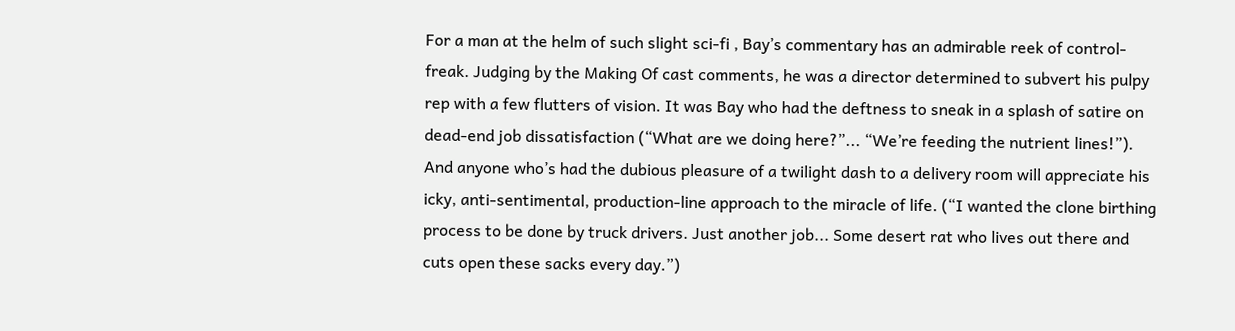For a man at the helm of such slight sci-fi , Bay’s commentary has an admirable reek of control-freak. Judging by the Making Of cast comments, he was a director determined to subvert his pulpy rep with a few flutters of vision. It was Bay who had the deftness to sneak in a splash of satire on dead-end job dissatisfaction (“What are we doing here?”... “We’re feeding the nutrient lines!”). And anyone who’s had the dubious pleasure of a twilight dash to a delivery room will appreciate his icky, anti-sentimental, production-line approach to the miracle of life. (“I wanted the clone birthing process to be done by truck drivers. Just another job... Some desert rat who lives out there and cuts open these sacks every day.”)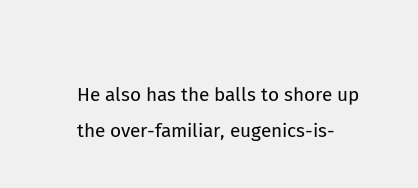He also has the balls to shore up the over-familiar, eugenics-is-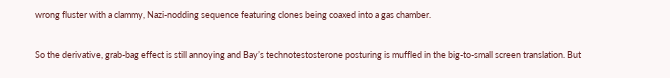wrong fluster with a clammy, Nazi-nodding sequence featuring clones being coaxed into a gas chamber.

So the derivative, grab-bag effect is still annoying and Bay’s technotestosterone posturing is muffled in the big-to-small screen translation. But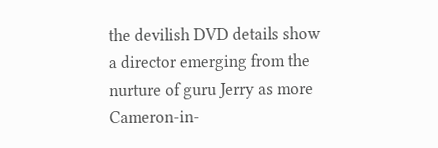the devilish DVD details show a director emerging from the nurture of guru Jerry as more Cameron-in-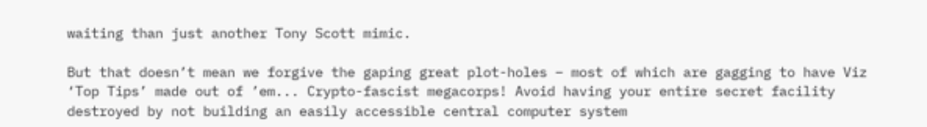waiting than just another Tony Scott mimic.

But that doesn’t mean we forgive the gaping great plot-holes – most of which are gagging to have Viz ‘Top Tips’ made out of ’em... Crypto-fascist megacorps! Avoid having your entire secret facility destroyed by not building an easily accessible central computer system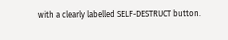with a clearly labelled SELF-DESTRUCT button.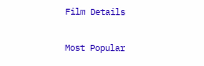Film Details

Most Popular